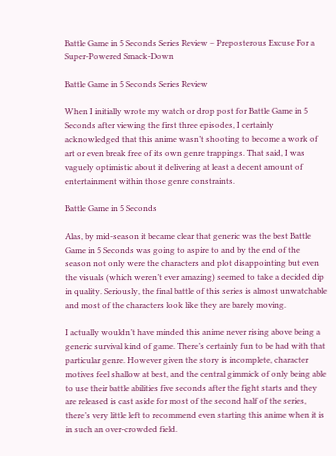Battle Game in 5 Seconds Series Review – Preposterous Excuse For a Super-Powered Smack-Down

Battle Game in 5 Seconds Series Review

When I initially wrote my watch or drop post for Battle Game in 5 Seconds after viewing the first three episodes, I certainly acknowledged that this anime wasn’t shooting to become a work of art or even break free of its own genre trappings. That said, I was vaguely optimistic about it delivering at least a decent amount of entertainment within those genre constraints.

Battle Game in 5 Seconds

Alas, by mid-season it became clear that generic was the best Battle Game in 5 Seconds was going to aspire to and by the end of the season not only were the characters and plot disappointing but even the visuals (which weren’t ever amazing) seemed to take a decided dip in quality. Seriously, the final battle of this series is almost unwatchable and most of the characters look like they are barely moving.

I actually wouldn’t have minded this anime never rising above being a generic survival kind of game. There’s certainly fun to be had with that particular genre. However given the story is incomplete, character motives feel shallow at best, and the central gimmick of only being able to use their battle abilities five seconds after the fight starts and they are released is cast aside for most of the second half of the series, there’s very little left to recommend even starting this anime when it is in such an over-crowded field.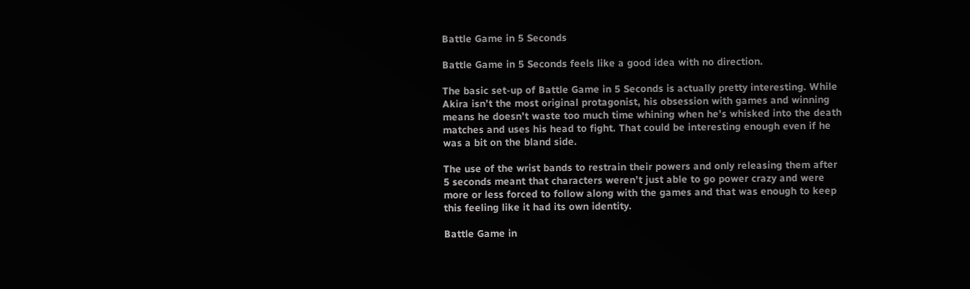Battle Game in 5 Seconds

Battle Game in 5 Seconds feels like a good idea with no direction.

The basic set-up of Battle Game in 5 Seconds is actually pretty interesting. While Akira isn’t the most original protagonist, his obsession with games and winning means he doesn’t waste too much time whining when he’s whisked into the death matches and uses his head to fight. That could be interesting enough even if he was a bit on the bland side.

The use of the wrist bands to restrain their powers and only releasing them after 5 seconds meant that characters weren’t just able to go power crazy and were more or less forced to follow along with the games and that was enough to keep this feeling like it had its own identity.

Battle Game in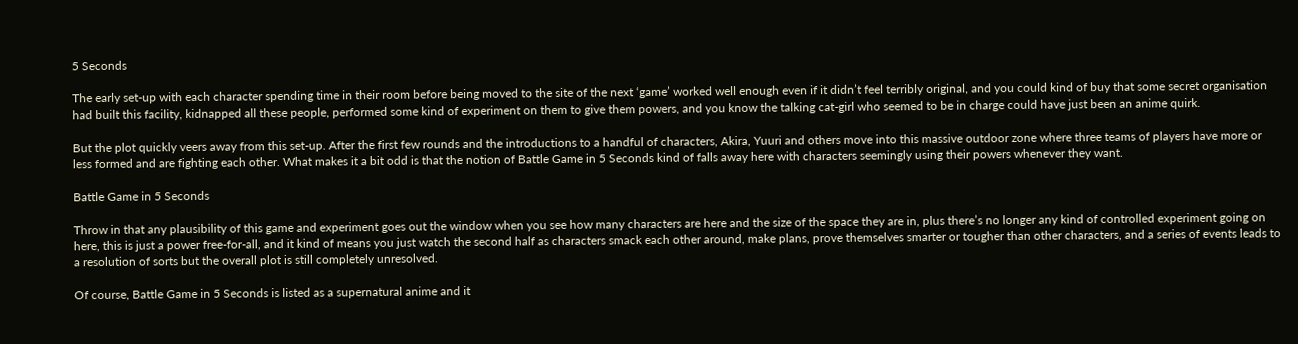5 Seconds

The early set-up with each character spending time in their room before being moved to the site of the next ‘game’ worked well enough even if it didn’t feel terribly original, and you could kind of buy that some secret organisation had built this facility, kidnapped all these people, performed some kind of experiment on them to give them powers, and you know the talking cat-girl who seemed to be in charge could have just been an anime quirk.

But the plot quickly veers away from this set-up. After the first few rounds and the introductions to a handful of characters, Akira, Yuuri and others move into this massive outdoor zone where three teams of players have more or less formed and are fighting each other. What makes it a bit odd is that the notion of Battle Game in 5 Seconds kind of falls away here with characters seemingly using their powers whenever they want.

Battle Game in 5 Seconds

Throw in that any plausibility of this game and experiment goes out the window when you see how many characters are here and the size of the space they are in, plus there’s no longer any kind of controlled experiment going on here, this is just a power free-for-all, and it kind of means you just watch the second half as characters smack each other around, make plans, prove themselves smarter or tougher than other characters, and a series of events leads to a resolution of sorts but the overall plot is still completely unresolved.

Of course, Battle Game in 5 Seconds is listed as a supernatural anime and it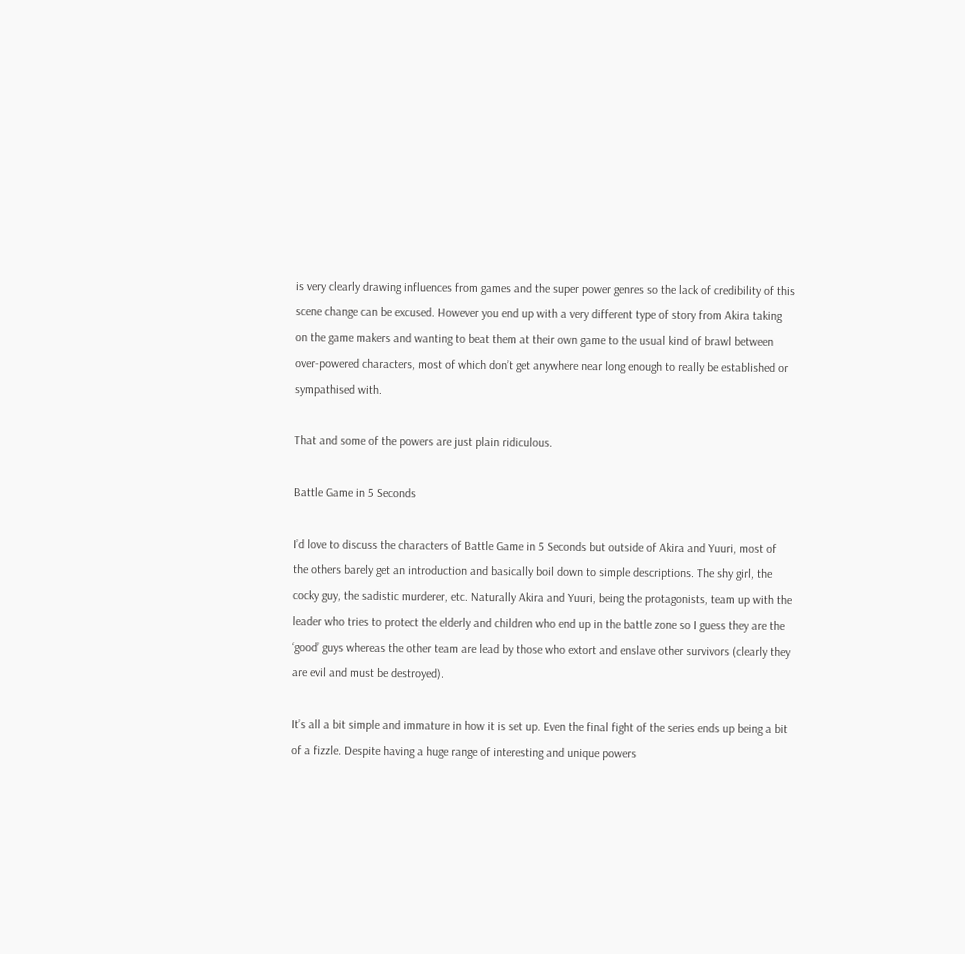is very clearly drawing influences from games and the super power genres so the lack of credibility of this scene change can be excused. However you end up with a very different type of story from Akira taking on the game makers and wanting to beat them at their own game to the usual kind of brawl between over-powered characters, most of which don’t get anywhere near long enough to really be established or sympathised with.

That and some of the powers are just plain ridiculous.

Battle Game in 5 Seconds

I’d love to discuss the characters of Battle Game in 5 Seconds but outside of Akira and Yuuri, most of the others barely get an introduction and basically boil down to simple descriptions. The shy girl, the cocky guy, the sadistic murderer, etc. Naturally Akira and Yuuri, being the protagonists, team up with the leader who tries to protect the elderly and children who end up in the battle zone so I guess they are the ‘good’ guys whereas the other team are lead by those who extort and enslave other survivors (clearly they are evil and must be destroyed).

It’s all a bit simple and immature in how it is set up. Even the final fight of the series ends up being a bit of a fizzle. Despite having a huge range of interesting and unique powers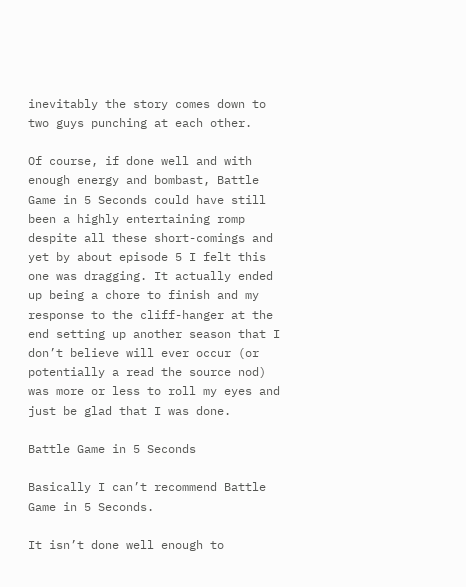inevitably the story comes down to two guys punching at each other.

Of course, if done well and with enough energy and bombast, Battle Game in 5 Seconds could have still been a highly entertaining romp despite all these short-comings and yet by about episode 5 I felt this one was dragging. It actually ended up being a chore to finish and my response to the cliff-hanger at the end setting up another season that I don’t believe will ever occur (or potentially a read the source nod) was more or less to roll my eyes and just be glad that I was done.

Battle Game in 5 Seconds

Basically I can’t recommend Battle Game in 5 Seconds.

It isn’t done well enough to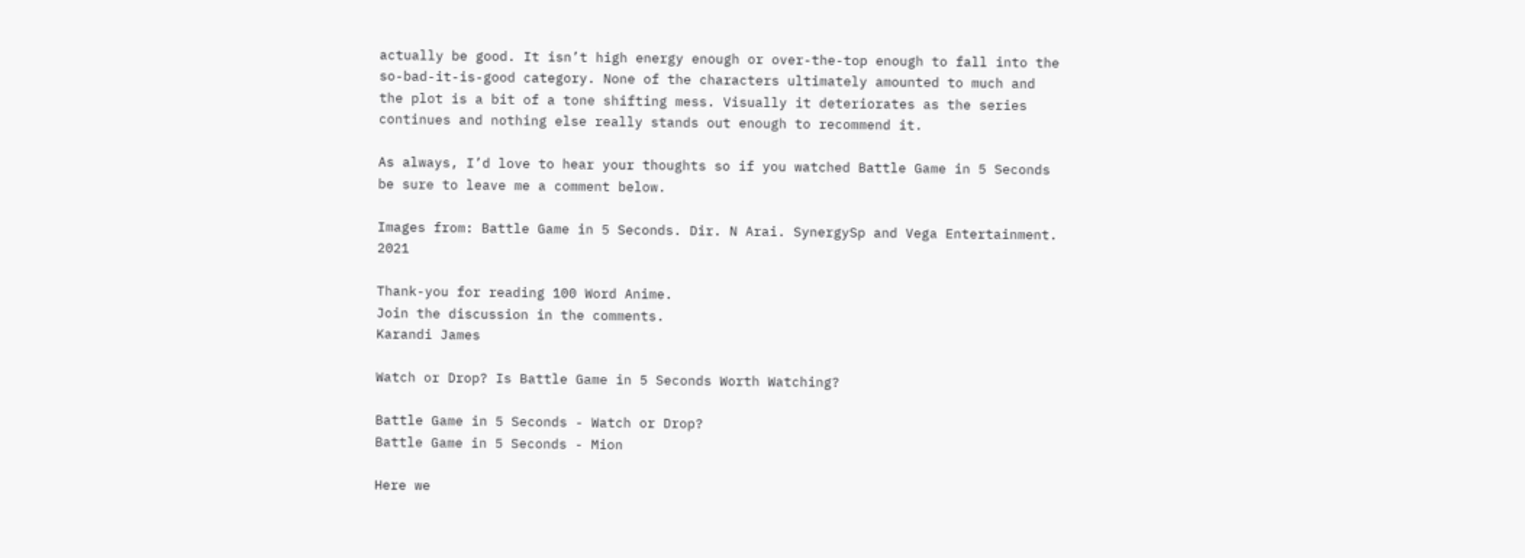actually be good. It isn’t high energy enough or over-the-top enough to fall into the so-bad-it-is-good category. None of the characters ultimately amounted to much and the plot is a bit of a tone shifting mess. Visually it deteriorates as the series continues and nothing else really stands out enough to recommend it.

As always, I’d love to hear your thoughts so if you watched Battle Game in 5 Seconds be sure to leave me a comment below.

Images from: Battle Game in 5 Seconds. Dir. N Arai. SynergySp and Vega Entertainment. 2021

Thank-you for reading 100 Word Anime.
Join the discussion in the comments.
Karandi James

Watch or Drop? Is Battle Game in 5 Seconds Worth Watching?

Battle Game in 5 Seconds - Watch or Drop?
Battle Game in 5 Seconds - Mion

Here we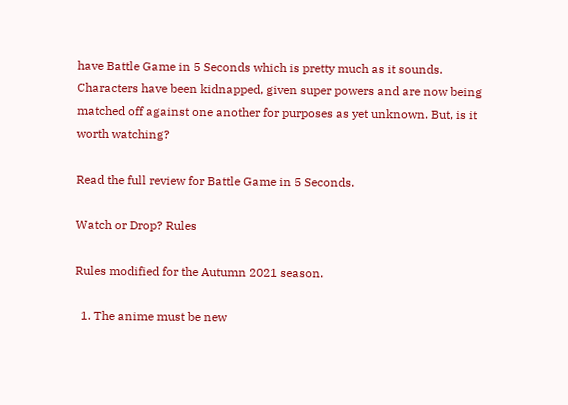have Battle Game in 5 Seconds which is pretty much as it sounds. Characters have been kidnapped, given super powers and are now being matched off against one another for purposes as yet unknown. But, is it worth watching?

Read the full review for Battle Game in 5 Seconds.

Watch or Drop? Rules

Rules modified for the Autumn 2021 season.

  1. The anime must be new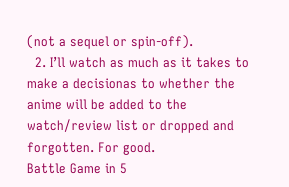(not a sequel or spin-off).
  2. I’ll watch as much as it takes to make a decisionas to whether the anime will be added to the watch/review list or dropped and forgotten. For good.
Battle Game in 5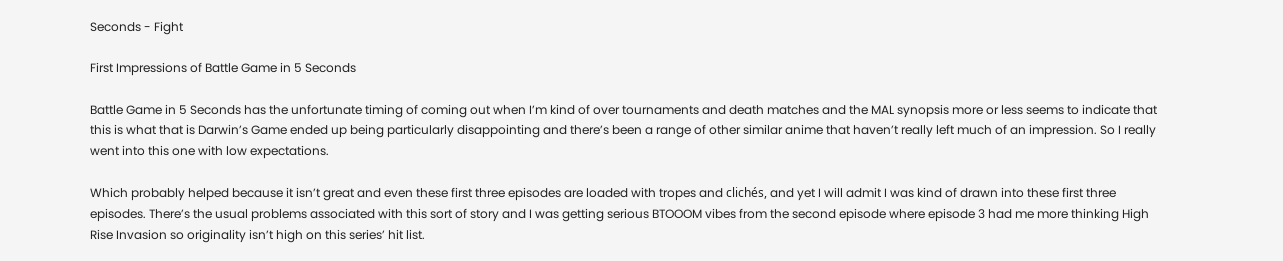Seconds - Fight

First Impressions of Battle Game in 5 Seconds

Battle Game in 5 Seconds has the unfortunate timing of coming out when I’m kind of over tournaments and death matches and the MAL synopsis more or less seems to indicate that this is what that is Darwin’s Game ended up being particularly disappointing and there’s been a range of other similar anime that haven’t really left much of an impression. So I really went into this one with low expectations.

Which probably helped because it isn’t great and even these first three episodes are loaded with tropes and clichés, and yet I will admit I was kind of drawn into these first three episodes. There’s the usual problems associated with this sort of story and I was getting serious BTOOOM vibes from the second episode where episode 3 had me more thinking High Rise Invasion so originality isn’t high on this series’ hit list.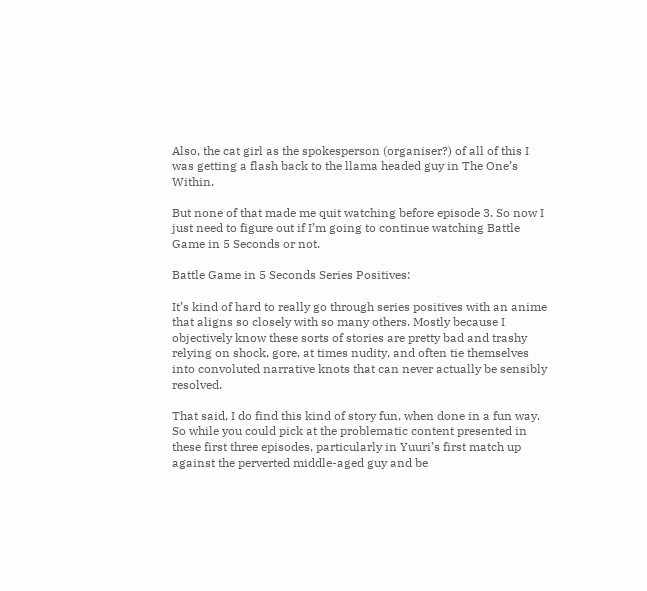Also, the cat girl as the spokesperson (organiser?) of all of this I was getting a flash back to the llama headed guy in The One’s Within.

But none of that made me quit watching before episode 3. So now I just need to figure out if I’m going to continue watching Battle Game in 5 Seconds or not.

Battle Game in 5 Seconds Series Positives:

It’s kind of hard to really go through series positives with an anime that aligns so closely with so many others. Mostly because I objectively know these sorts of stories are pretty bad and trashy relying on shock, gore, at times nudity, and often tie themselves into convoluted narrative knots that can never actually be sensibly resolved.

That said, I do find this kind of story fun, when done in a fun way. So while you could pick at the problematic content presented in these first three episodes, particularly in Yuuri’s first match up against the perverted middle-aged guy and be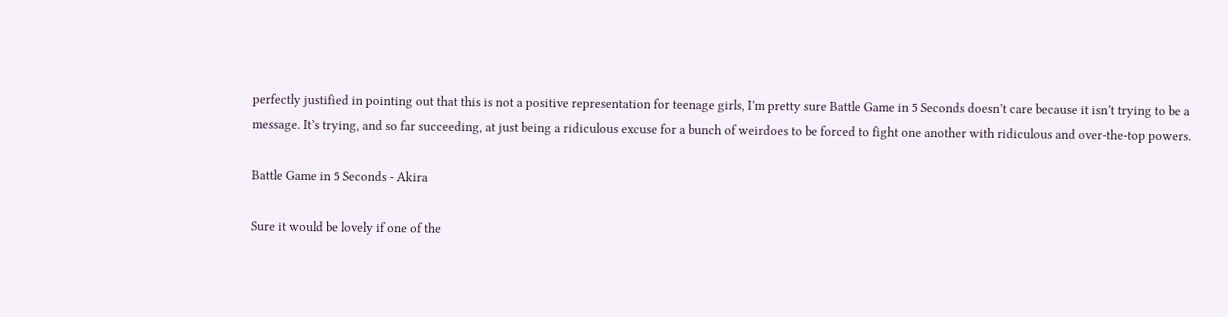perfectly justified in pointing out that this is not a positive representation for teenage girls, I’m pretty sure Battle Game in 5 Seconds doesn’t care because it isn’t trying to be a message. It’s trying, and so far succeeding, at just being a ridiculous excuse for a bunch of weirdoes to be forced to fight one another with ridiculous and over-the-top powers.

Battle Game in 5 Seconds - Akira

Sure it would be lovely if one of the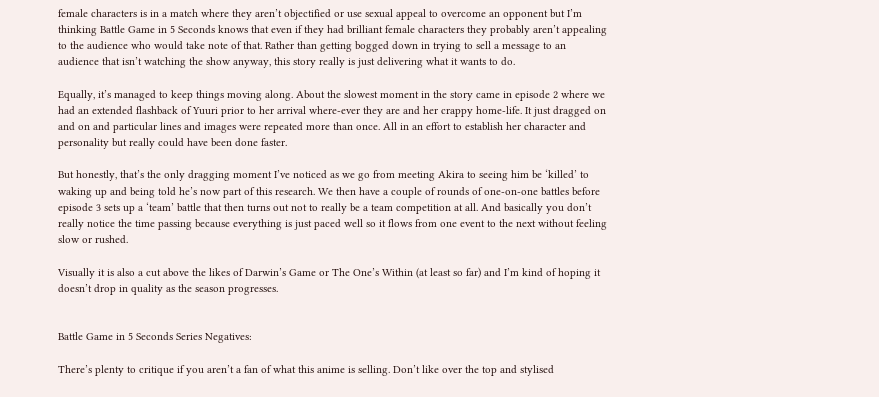female characters is in a match where they aren’t objectified or use sexual appeal to overcome an opponent but I’m thinking Battle Game in 5 Seconds knows that even if they had brilliant female characters they probably aren’t appealing to the audience who would take note of that. Rather than getting bogged down in trying to sell a message to an audience that isn’t watching the show anyway, this story really is just delivering what it wants to do.

Equally, it’s managed to keep things moving along. About the slowest moment in the story came in episode 2 where we had an extended flashback of Yuuri prior to her arrival where-ever they are and her crappy home-life. It just dragged on and on and particular lines and images were repeated more than once. All in an effort to establish her character and personality but really could have been done faster.

But honestly, that’s the only dragging moment I’ve noticed as we go from meeting Akira to seeing him be ‘killed’ to waking up and being told he’s now part of this research. We then have a couple of rounds of one-on-one battles before episode 3 sets up a ‘team’ battle that then turns out not to really be a team competition at all. And basically you don’t really notice the time passing because everything is just paced well so it flows from one event to the next without feeling slow or rushed.

Visually it is also a cut above the likes of Darwin’s Game or The One’s Within (at least so far) and I’m kind of hoping it doesn’t drop in quality as the season progresses.


Battle Game in 5 Seconds Series Negatives:

There’s plenty to critique if you aren’t a fan of what this anime is selling. Don’t like over the top and stylised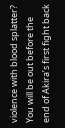violence with blood splatter? You will be out before the end of Akira’s first fight back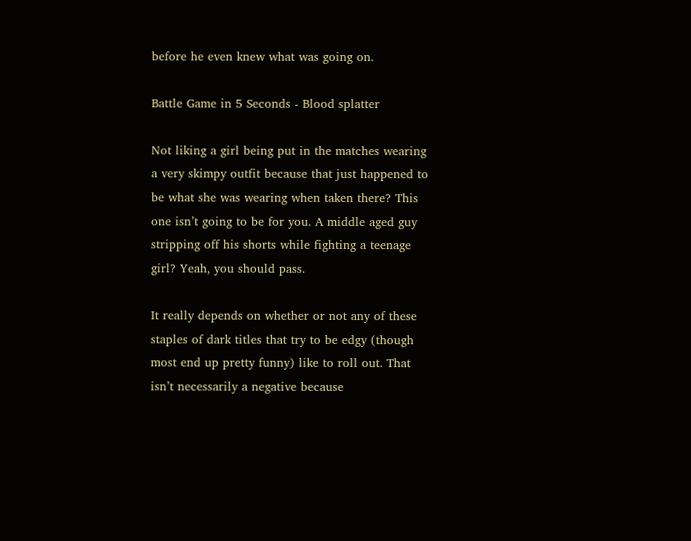before he even knew what was going on.

Battle Game in 5 Seconds - Blood splatter

Not liking a girl being put in the matches wearing a very skimpy outfit because that just happened to be what she was wearing when taken there? This one isn’t going to be for you. A middle aged guy stripping off his shorts while fighting a teenage girl? Yeah, you should pass.

It really depends on whether or not any of these staples of dark titles that try to be edgy (though most end up pretty funny) like to roll out. That isn’t necessarily a negative because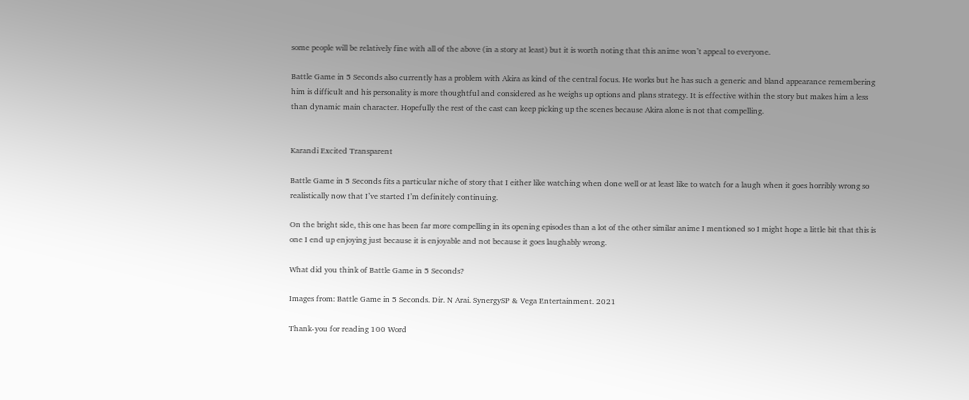some people will be relatively fine with all of the above (in a story at least) but it is worth noting that this anime won’t appeal to everyone.

Battle Game in 5 Seconds also currently has a problem with Akira as kind of the central focus. He works but he has such a generic and bland appearance remembering him is difficult and his personality is more thoughtful and considered as he weighs up options and plans strategy. It is effective within the story but makes him a less than dynamic main character. Hopefully the rest of the cast can keep picking up the scenes because Akira alone is not that compelling.


Karandi Excited Transparent

Battle Game in 5 Seconds fits a particular niche of story that I either like watching when done well or at least like to watch for a laugh when it goes horribly wrong so realistically now that I’ve started I’m definitely continuing.

On the bright side, this one has been far more compelling in its opening episodes than a lot of the other similar anime I mentioned so I might hope a little bit that this is one I end up enjoying just because it is enjoyable and not because it goes laughably wrong.

What did you think of Battle Game in 5 Seconds?

Images from: Battle Game in 5 Seconds. Dir. N Arai. SynergySP & Vega Entertainment. 2021

Thank-you for reading 100 Word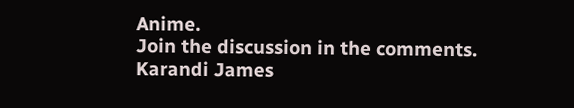Anime.
Join the discussion in the comments.
Karandi James